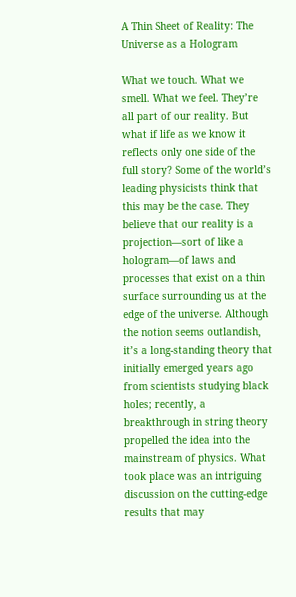A Thin Sheet of Reality: The Universe as a Hologram

What we touch. What we smell. What we feel. They’re all part of our reality. But what if life as we know it reflects only one side of the full story? Some of the world’s leading physicists think that this may be the case. They believe that our reality is a projection—sort of like a hologram—of laws and processes that exist on a thin surface surrounding us at the edge of the universe. Although the notion seems outlandish, it’s a long-standing theory that initially emerged years ago from scientists studying black holes; recently, a breakthrough in string theory propelled the idea into the mainstream of physics. What took place was an intriguing discussion on the cutting-edge results that may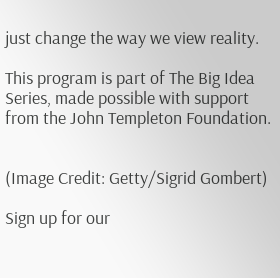just change the way we view reality.

This program is part of The Big Idea Series, made possible with support from the John Templeton Foundation.


(Image Credit: Getty/Sigrid Gombert)

Sign up for our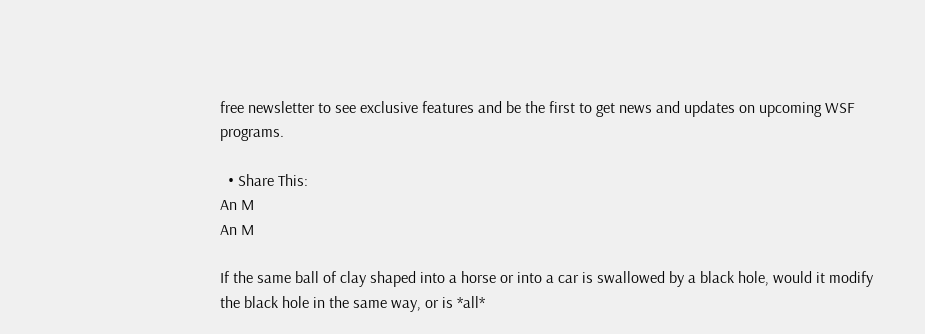free newsletter to see exclusive features and be the first to get news and updates on upcoming WSF programs.

  • Share This:
An M
An M

If the same ball of clay shaped into a horse or into a car is swallowed by a black hole, would it modify the black hole in the same way, or is *all*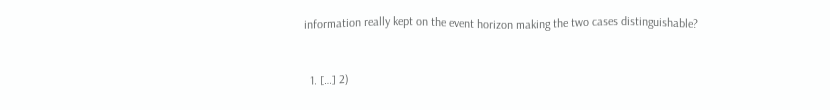information really kept on the event horizon making the two cases distinguishable?


  1. […] 2)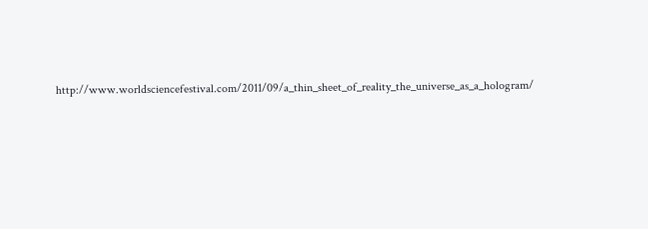http://www.worldsciencefestival.com/2011/09/a_thin_sheet_of_reality_the_universe_as_a_hologram/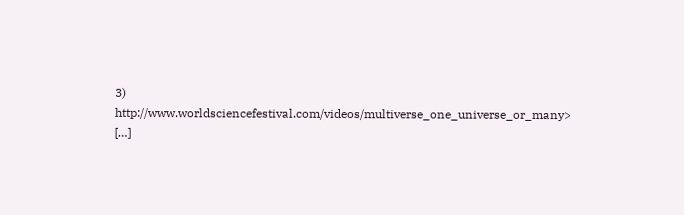3) http://www.worldsciencefestival.com/videos/multiverse_one_universe_or_many> […]